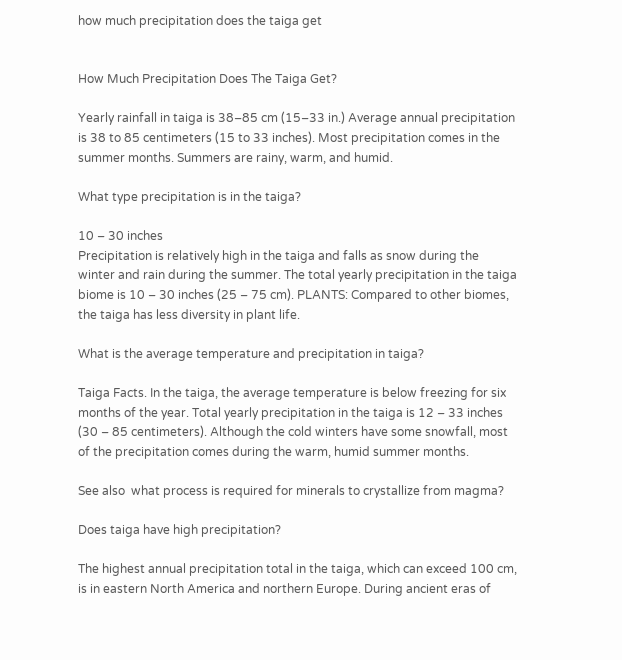how much precipitation does the taiga get


How Much Precipitation Does The Taiga Get?

Yearly rainfall in taiga is 38–85 cm (15–33 in.) Average annual precipitation is 38 to 85 centimeters (15 to 33 inches). Most precipitation comes in the summer months. Summers are rainy, warm, and humid.

What type precipitation is in the taiga?

10 – 30 inches
Precipitation is relatively high in the taiga and falls as snow during the winter and rain during the summer. The total yearly precipitation in the taiga biome is 10 – 30 inches (25 – 75 cm). PLANTS: Compared to other biomes, the taiga has less diversity in plant life.

What is the average temperature and precipitation in taiga?

Taiga Facts. In the taiga, the average temperature is below freezing for six months of the year. Total yearly precipitation in the taiga is 12 – 33 inches (30 – 85 centimeters). Although the cold winters have some snowfall, most of the precipitation comes during the warm, humid summer months.

See also  what process is required for minerals to crystallize from magma?

Does taiga have high precipitation?

The highest annual precipitation total in the taiga, which can exceed 100 cm, is in eastern North America and northern Europe. During ancient eras of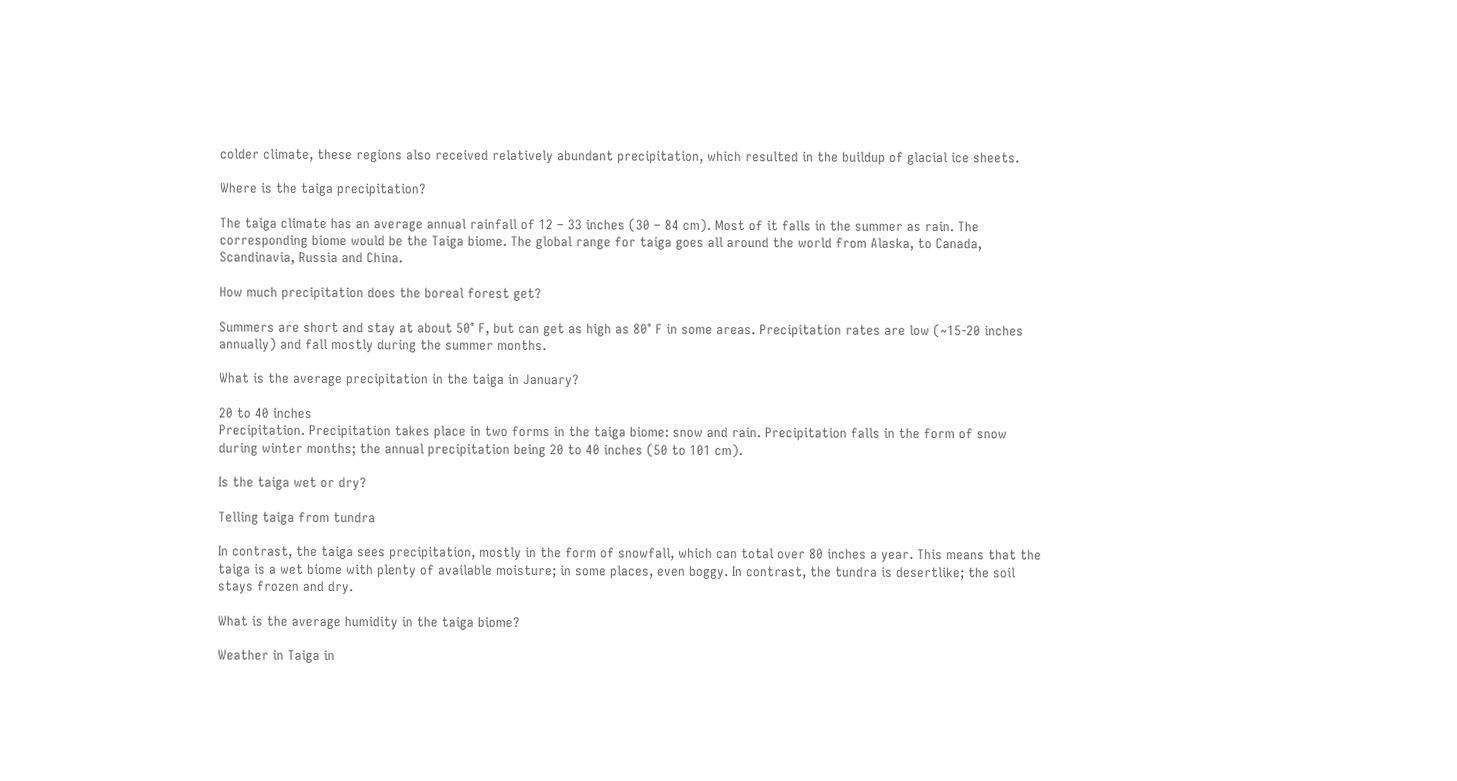colder climate, these regions also received relatively abundant precipitation, which resulted in the buildup of glacial ice sheets.

Where is the taiga precipitation?

The taiga climate has an average annual rainfall of 12 – 33 inches (30 – 84 cm). Most of it falls in the summer as rain. The corresponding biome would be the Taiga biome. The global range for taiga goes all around the world from Alaska, to Canada, Scandinavia, Russia and China.

How much precipitation does the boreal forest get?

Summers are short and stay at about 50° F, but can get as high as 80° F in some areas. Precipitation rates are low (~15-20 inches annually) and fall mostly during the summer months.

What is the average precipitation in the taiga in January?

20 to 40 inches
Precipitation. Precipitation takes place in two forms in the taiga biome: snow and rain. Precipitation falls in the form of snow during winter months; the annual precipitation being 20 to 40 inches (50 to 101 cm).

Is the taiga wet or dry?

Telling taiga from tundra

In contrast, the taiga sees precipitation, mostly in the form of snowfall, which can total over 80 inches a year. This means that the taiga is a wet biome with plenty of available moisture; in some places, even boggy. In contrast, the tundra is desertlike; the soil stays frozen and dry.

What is the average humidity in the taiga biome?

Weather in Taiga in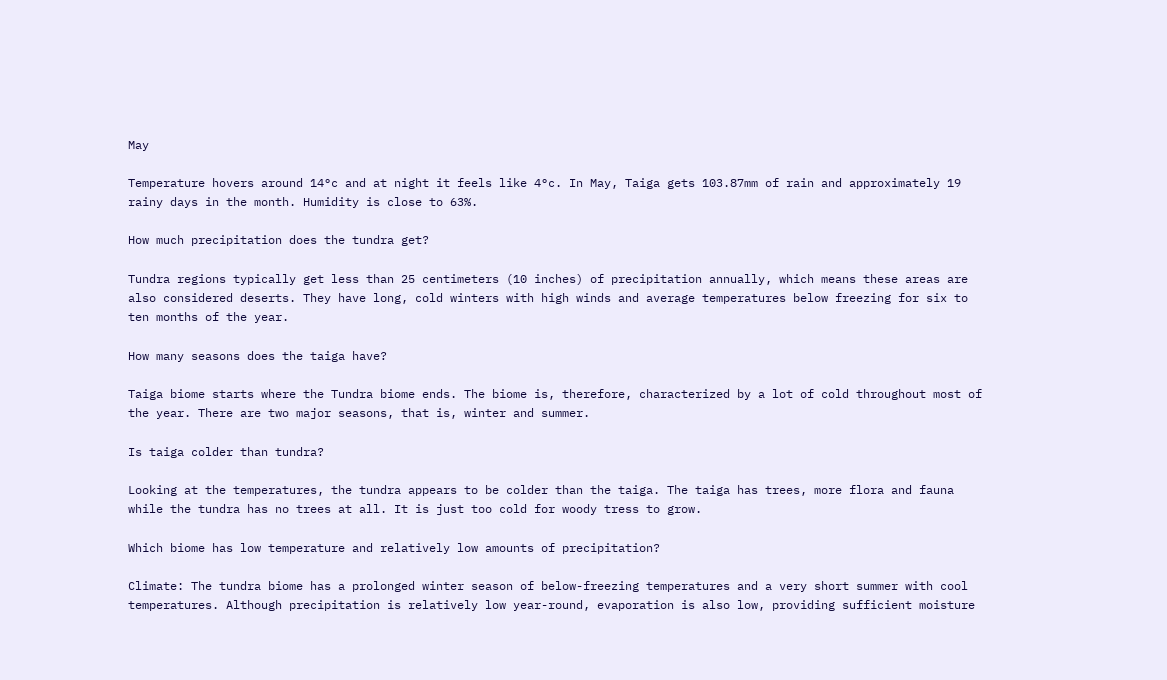May

Temperature hovers around 14°c and at night it feels like 4°c. In May, Taiga gets 103.87mm of rain and approximately 19 rainy days in the month. Humidity is close to 63%.

How much precipitation does the tundra get?

Tundra regions typically get less than 25 centimeters (10 inches) of precipitation annually, which means these areas are also considered deserts. They have long, cold winters with high winds and average temperatures below freezing for six to ten months of the year.

How many seasons does the taiga have?

Taiga biome starts where the Tundra biome ends. The biome is, therefore, characterized by a lot of cold throughout most of the year. There are two major seasons, that is, winter and summer.

Is taiga colder than tundra?

Looking at the temperatures, the tundra appears to be colder than the taiga. The taiga has trees, more flora and fauna while the tundra has no trees at all. It is just too cold for woody tress to grow.

Which biome has low temperature and relatively low amounts of precipitation?

Climate: The tundra biome has a prolonged winter season of below-freezing temperatures and a very short summer with cool temperatures. Although precipitation is relatively low year-round, evaporation is also low, providing sufficient moisture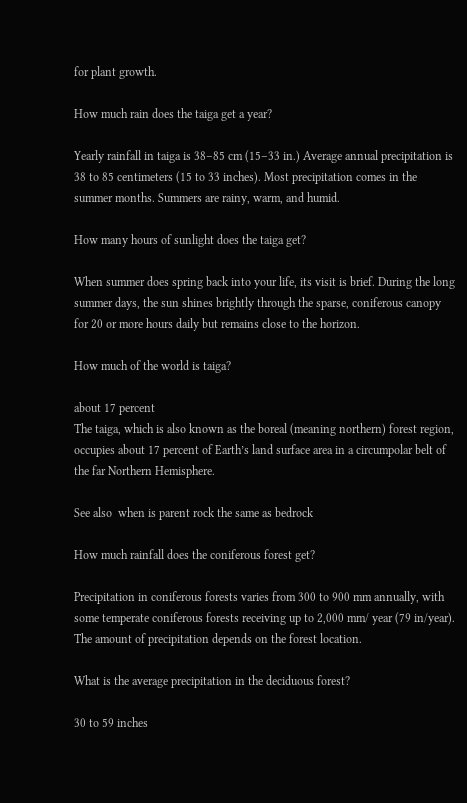for plant growth.

How much rain does the taiga get a year?

Yearly rainfall in taiga is 38–85 cm (15–33 in.) Average annual precipitation is 38 to 85 centimeters (15 to 33 inches). Most precipitation comes in the summer months. Summers are rainy, warm, and humid.

How many hours of sunlight does the taiga get?

When summer does spring back into your life, its visit is brief. During the long summer days, the sun shines brightly through the sparse, coniferous canopy for 20 or more hours daily but remains close to the horizon.

How much of the world is taiga?

about 17 percent
The taiga, which is also known as the boreal (meaning northern) forest region, occupies about 17 percent of Earth’s land surface area in a circumpolar belt of the far Northern Hemisphere.

See also  when is parent rock the same as bedrock

How much rainfall does the coniferous forest get?

Precipitation in coniferous forests varies from 300 to 900 mm annually, with some temperate coniferous forests receiving up to 2,000 mm/ year (79 in/year). The amount of precipitation depends on the forest location.

What is the average precipitation in the deciduous forest?

30 to 59 inches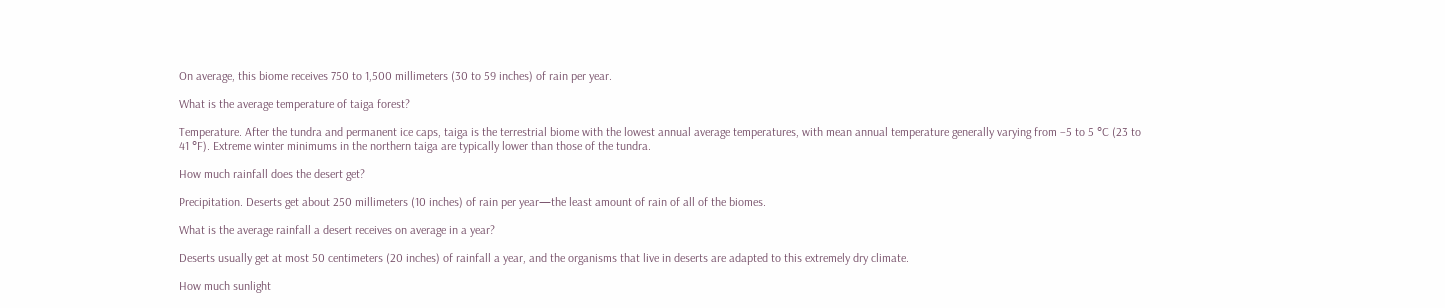On average, this biome receives 750 to 1,500 millimeters (30 to 59 inches) of rain per year.

What is the average temperature of taiga forest?

Temperature. After the tundra and permanent ice caps, taiga is the terrestrial biome with the lowest annual average temperatures, with mean annual temperature generally varying from −5 to 5 °C (23 to 41 °F). Extreme winter minimums in the northern taiga are typically lower than those of the tundra.

How much rainfall does the desert get?

Precipitation. Deserts get about 250 millimeters (10 inches) of rain per year—the least amount of rain of all of the biomes.

What is the average rainfall a desert receives on average in a year?

Deserts usually get at most 50 centimeters (20 inches) of rainfall a year, and the organisms that live in deserts are adapted to this extremely dry climate.

How much sunlight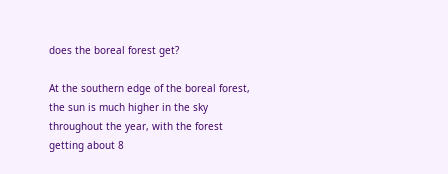does the boreal forest get?

At the southern edge of the boreal forest, the sun is much higher in the sky throughout the year, with the forest getting about 8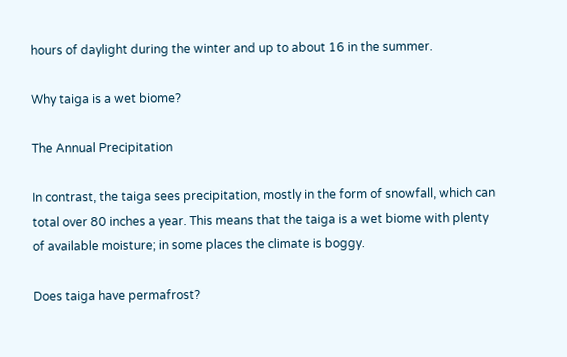hours of daylight during the winter and up to about 16 in the summer.

Why taiga is a wet biome?

The Annual Precipitation

In contrast, the taiga sees precipitation, mostly in the form of snowfall, which can total over 80 inches a year. This means that the taiga is a wet biome with plenty of available moisture; in some places the climate is boggy.

Does taiga have permafrost?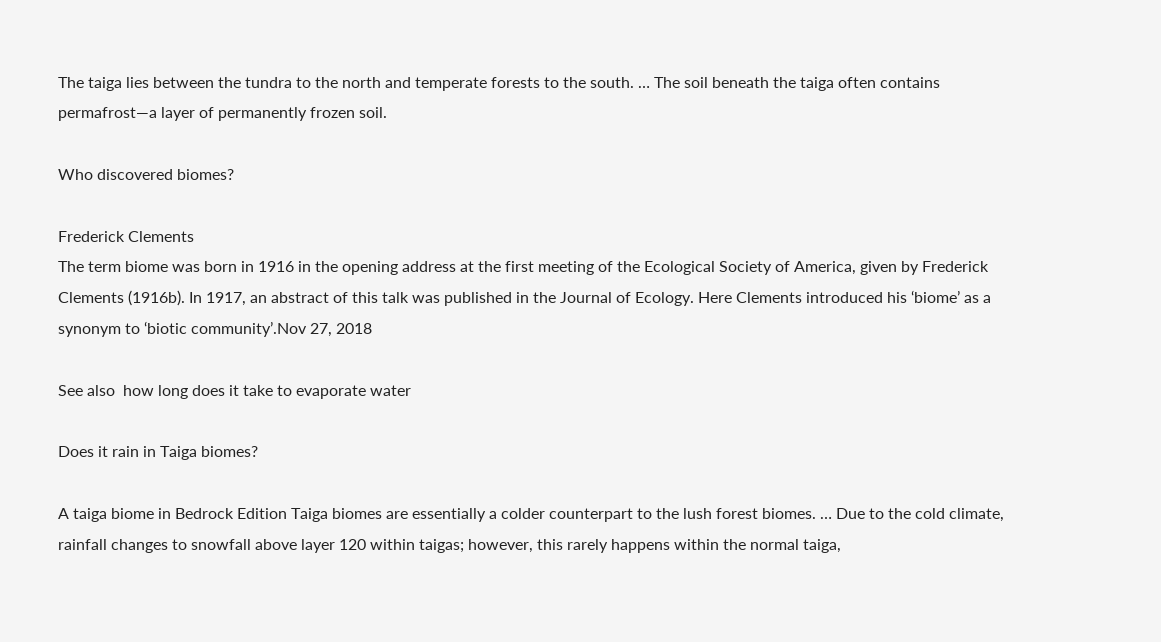The taiga lies between the tundra to the north and temperate forests to the south. … The soil beneath the taiga often contains permafrost—a layer of permanently frozen soil.

Who discovered biomes?

Frederick Clements
The term biome was born in 1916 in the opening address at the first meeting of the Ecological Society of America, given by Frederick Clements (1916b). In 1917, an abstract of this talk was published in the Journal of Ecology. Here Clements introduced his ‘biome’ as a synonym to ‘biotic community’.Nov 27, 2018

See also  how long does it take to evaporate water

Does it rain in Taiga biomes?

A taiga biome in Bedrock Edition Taiga biomes are essentially a colder counterpart to the lush forest biomes. … Due to the cold climate, rainfall changes to snowfall above layer 120 within taigas; however, this rarely happens within the normal taiga,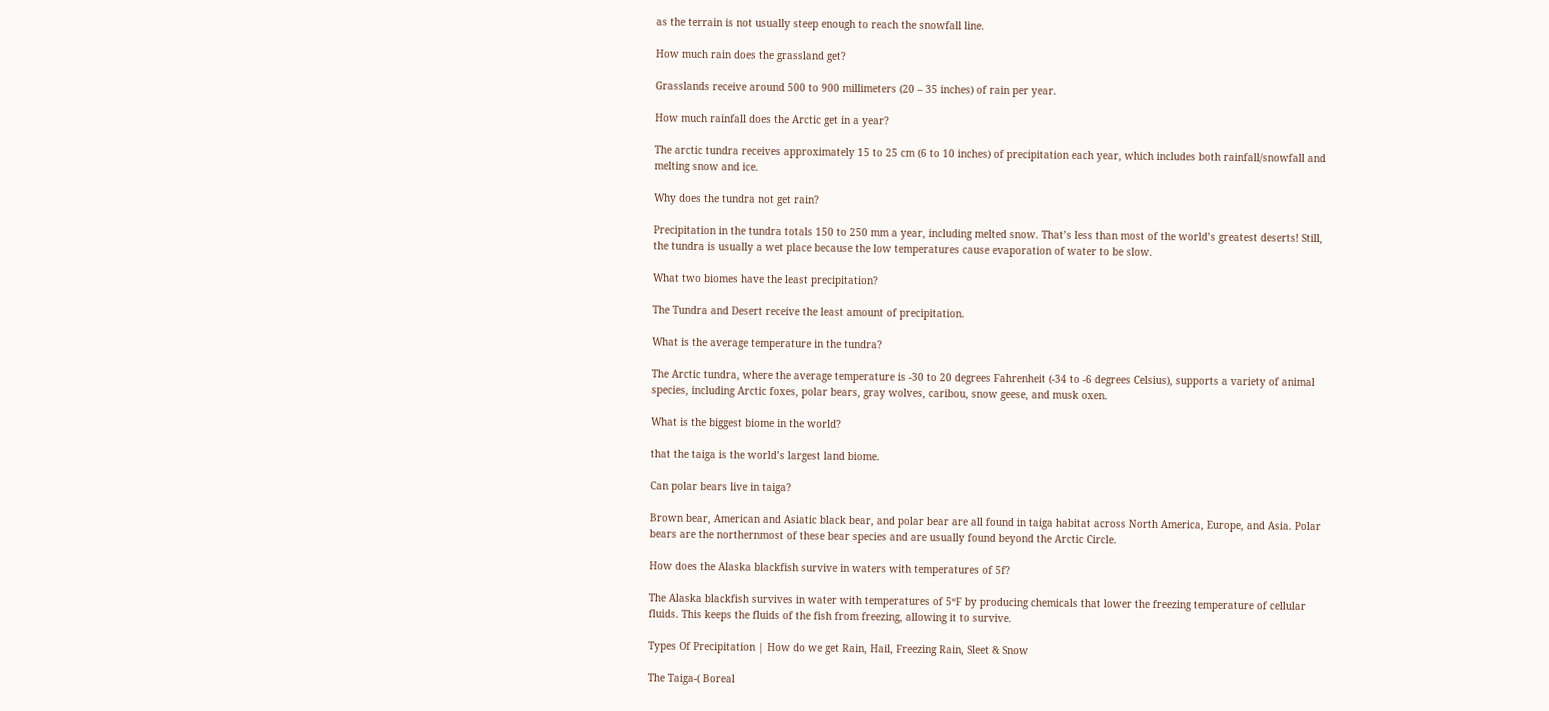as the terrain is not usually steep enough to reach the snowfall line.

How much rain does the grassland get?

Grasslands receive around 500 to 900 millimeters (20 – 35 inches) of rain per year.

How much rainfall does the Arctic get in a year?

The arctic tundra receives approximately 15 to 25 cm (6 to 10 inches) of precipitation each year, which includes both rainfall/snowfall and melting snow and ice.

Why does the tundra not get rain?

Precipitation in the tundra totals 150 to 250 mm a year, including melted snow. That’s less than most of the world’s greatest deserts! Still, the tundra is usually a wet place because the low temperatures cause evaporation of water to be slow.

What two biomes have the least precipitation?

The Tundra and Desert receive the least amount of precipitation.

What is the average temperature in the tundra?

The Arctic tundra, where the average temperature is -30 to 20 degrees Fahrenheit (-34 to -6 degrees Celsius), supports a variety of animal species, including Arctic foxes, polar bears, gray wolves, caribou, snow geese, and musk oxen.

What is the biggest biome in the world?

that the taiga is the world’s largest land biome.

Can polar bears live in taiga?

Brown bear, American and Asiatic black bear, and polar bear are all found in taiga habitat across North America, Europe, and Asia. Polar bears are the northernmost of these bear species and are usually found beyond the Arctic Circle.

How does the Alaska blackfish survive in waters with temperatures of 5f?

The Alaska blackfish survives in water with temperatures of 5ºF by producing chemicals that lower the freezing temperature of cellular fluids. This keeps the fluids of the fish from freezing, allowing it to survive.

Types Of Precipitation | How do we get Rain, Hail, Freezing Rain, Sleet & Snow

The Taiga-( Boreal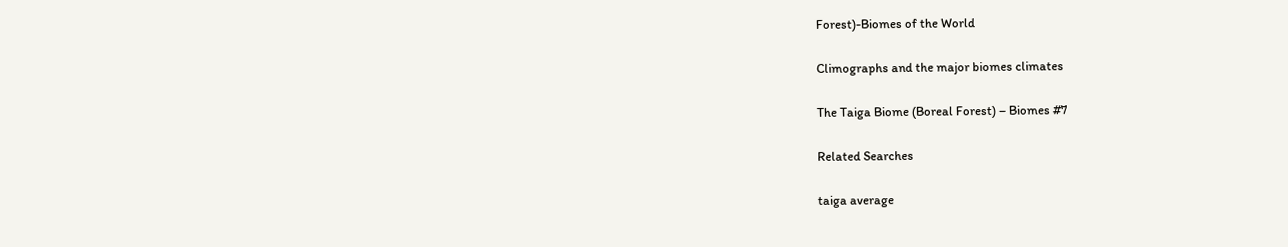Forest)-Biomes of the World

Climographs and the major biomes climates

The Taiga Biome (Boreal Forest) – Biomes #7

Related Searches

taiga average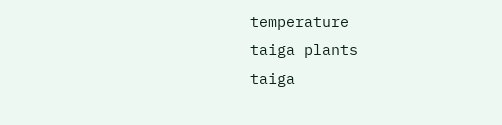temperature
taiga plants
taiga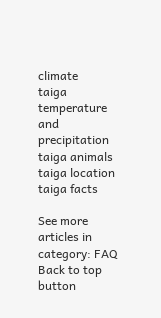climate
taiga temperature and precipitation
taiga animals
taiga location
taiga facts

See more articles in category: FAQ
Back to top button